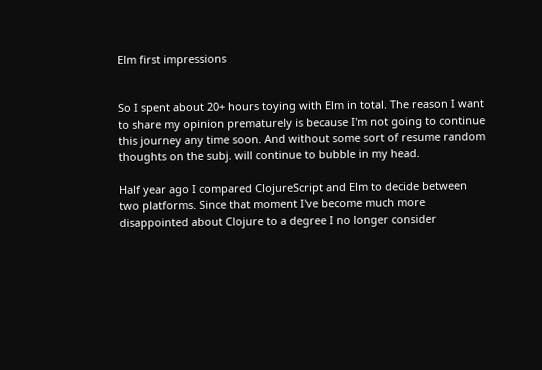Elm first impressions


So I spent about 20+ hours toying with Elm in total. The reason I want to share my opinion prematurely is because I'm not going to continue this journey any time soon. And without some sort of resume random thoughts on the subj. will continue to bubble in my head.

Half year ago I compared ClojureScript and Elm to decide between two platforms. Since that moment I've become much more disappointed about Clojure to a degree I no longer consider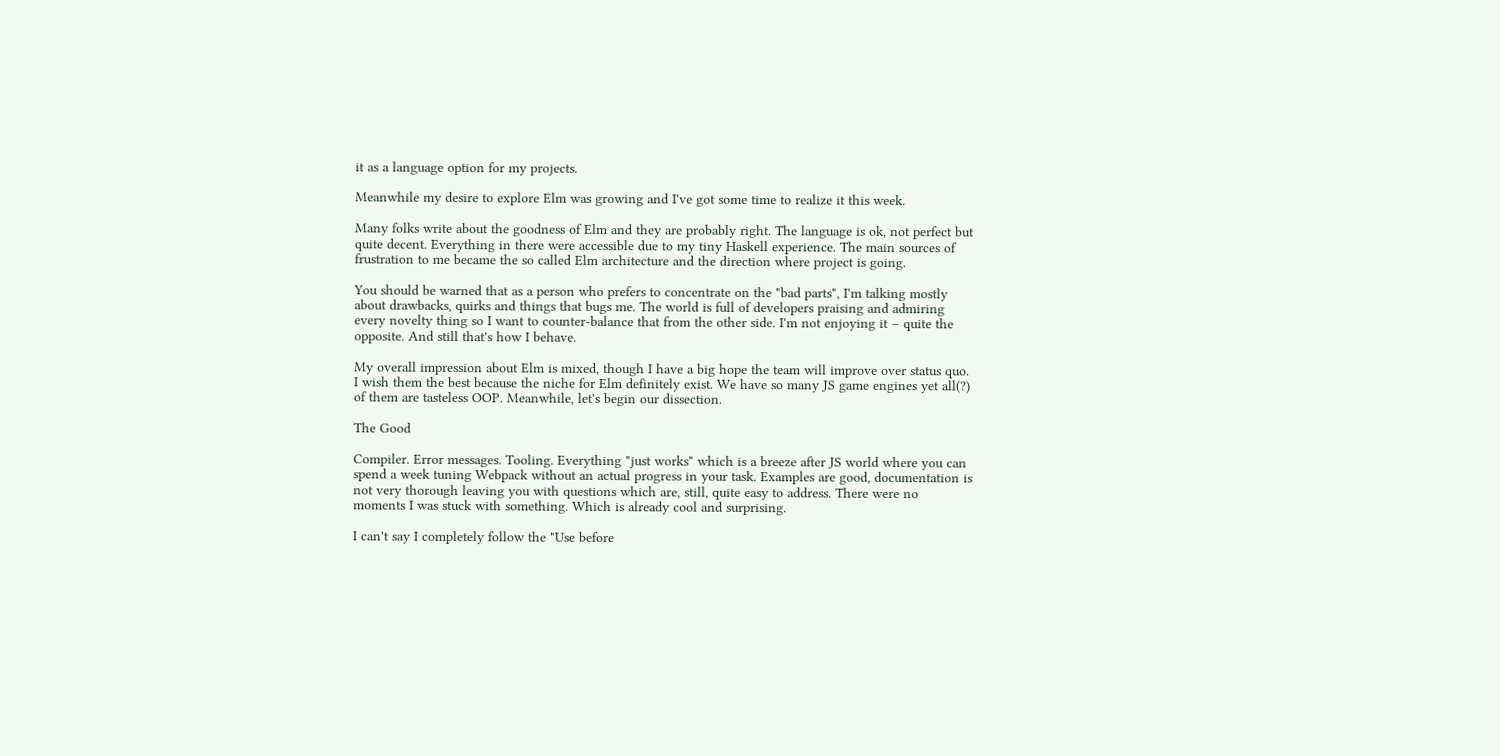it as a language option for my projects.

Meanwhile my desire to explore Elm was growing and I've got some time to realize it this week.

Many folks write about the goodness of Elm and they are probably right. The language is ok, not perfect but quite decent. Everything in there were accessible due to my tiny Haskell experience. The main sources of frustration to me became the so called Elm architecture and the direction where project is going.

You should be warned that as a person who prefers to concentrate on the "bad parts", I'm talking mostly about drawbacks, quirks and things that bugs me. The world is full of developers praising and admiring every novelty thing so I want to counter-balance that from the other side. I'm not enjoying it – quite the opposite. And still that's how I behave.

My overall impression about Elm is mixed, though I have a big hope the team will improve over status quo. I wish them the best because the niche for Elm definitely exist. We have so many JS game engines yet all(?) of them are tasteless OOP. Meanwhile, let's begin our dissection.

The Good

Compiler. Error messages. Tooling. Everything "just works" which is a breeze after JS world where you can spend a week tuning Webpack without an actual progress in your task. Examples are good, documentation is not very thorough leaving you with questions which are, still, quite easy to address. There were no moments I was stuck with something. Which is already cool and surprising.

I can't say I completely follow the "Use before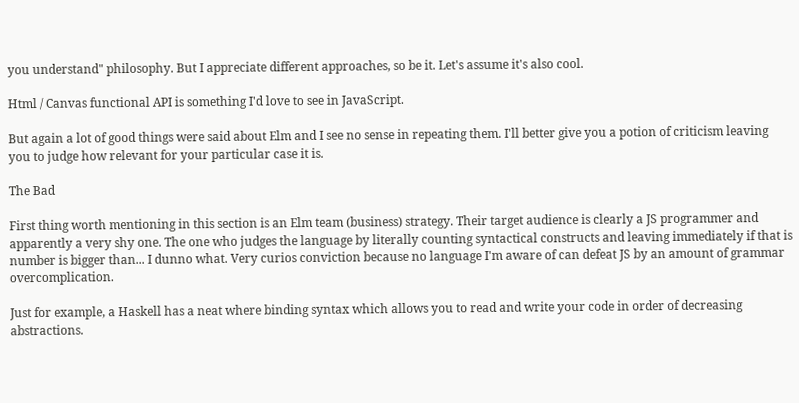you understand" philosophy. But I appreciate different approaches, so be it. Let's assume it's also cool.

Html / Canvas functional API is something I'd love to see in JavaScript.

But again a lot of good things were said about Elm and I see no sense in repeating them. I'll better give you a potion of criticism leaving you to judge how relevant for your particular case it is.

The Bad

First thing worth mentioning in this section is an Elm team (business) strategy. Their target audience is clearly a JS programmer and apparently a very shy one. The one who judges the language by literally counting syntactical constructs and leaving immediately if that is number is bigger than... I dunno what. Very curios conviction because no language I'm aware of can defeat JS by an amount of grammar overcomplication.

Just for example, a Haskell has a neat where binding syntax which allows you to read and write your code in order of decreasing abstractions.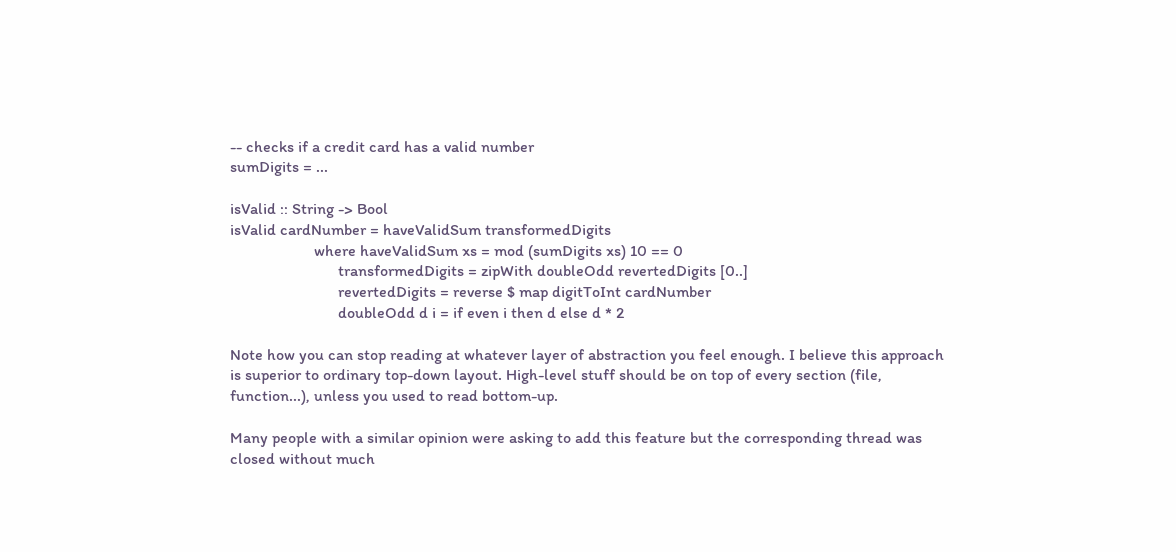-- checks if a credit card has a valid number
sumDigits = ...

isValid :: String -> Bool
isValid cardNumber = haveValidSum transformedDigits
                     where haveValidSum xs = mod (sumDigits xs) 10 == 0
                           transformedDigits = zipWith doubleOdd revertedDigits [0..]
                           revertedDigits = reverse $ map digitToInt cardNumber
                           doubleOdd d i = if even i then d else d * 2

Note how you can stop reading at whatever layer of abstraction you feel enough. I believe this approach is superior to ordinary top-down layout. High-level stuff should be on top of every section (file, function...), unless you used to read bottom-up.

Many people with a similar opinion were asking to add this feature but the corresponding thread was closed without much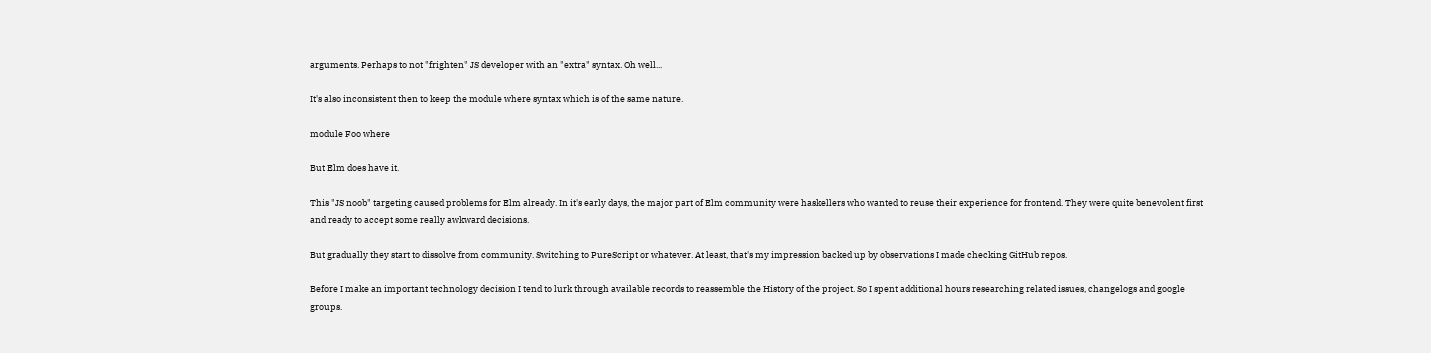arguments. Perhaps to not "frighten" JS developer with an "extra" syntax. Oh well...

It's also inconsistent then to keep the module where syntax which is of the same nature.

module Foo where

But Elm does have it.

This "JS noob" targeting caused problems for Elm already. In it's early days, the major part of Elm community were haskellers who wanted to reuse their experience for frontend. They were quite benevolent first and ready to accept some really awkward decisions.

But gradually they start to dissolve from community. Switching to PureScript or whatever. At least, that's my impression backed up by observations I made checking GitHub repos.

Before I make an important technology decision I tend to lurk through available records to reassemble the History of the project. So I spent additional hours researching related issues, changelogs and google groups.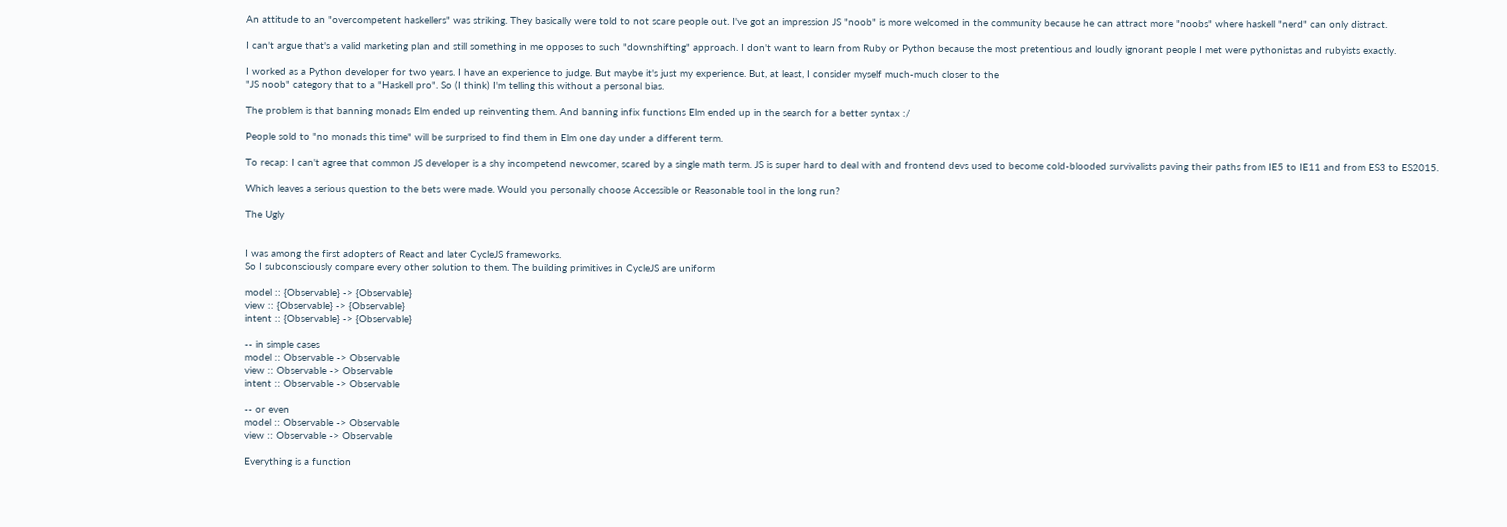An attitude to an "overcompetent haskellers" was striking. They basically were told to not scare people out. I've got an impression JS "noob" is more welcomed in the community because he can attract more "noobs" where haskell "nerd" can only distract.

I can't argue that's a valid marketing plan and still something in me opposes to such "downshifting" approach. I don't want to learn from Ruby or Python because the most pretentious and loudly ignorant people I met were pythonistas and rubyists exactly.

I worked as a Python developer for two years. I have an experience to judge. But maybe it's just my experience. But, at least, I consider myself much-much closer to the
"JS noob" category that to a "Haskell pro". So (I think) I'm telling this without a personal bias.

The problem is that banning monads Elm ended up reinventing them. And banning infix functions Elm ended up in the search for a better syntax :/

People sold to "no monads this time" will be surprised to find them in Elm one day under a different term.

To recap: I can't agree that common JS developer is a shy incompetend newcomer, scared by a single math term. JS is super hard to deal with and frontend devs used to become cold-blooded survivalists paving their paths from IE5 to IE11 and from ES3 to ES2015.

Which leaves a serious question to the bets were made. Would you personally choose Accessible or Reasonable tool in the long run?

The Ugly


I was among the first adopters of React and later CycleJS frameworks.
So I subconsciously compare every other solution to them. The building primitives in CycleJS are uniform

model :: {Observable} -> {Observable}
view :: {Observable} -> {Observable}
intent :: {Observable} -> {Observable}

-- in simple cases
model :: Observable -> Observable
view :: Observable -> Observable
intent :: Observable -> Observable

-- or even
model :: Observable -> Observable
view :: Observable -> Observable

Everything is a function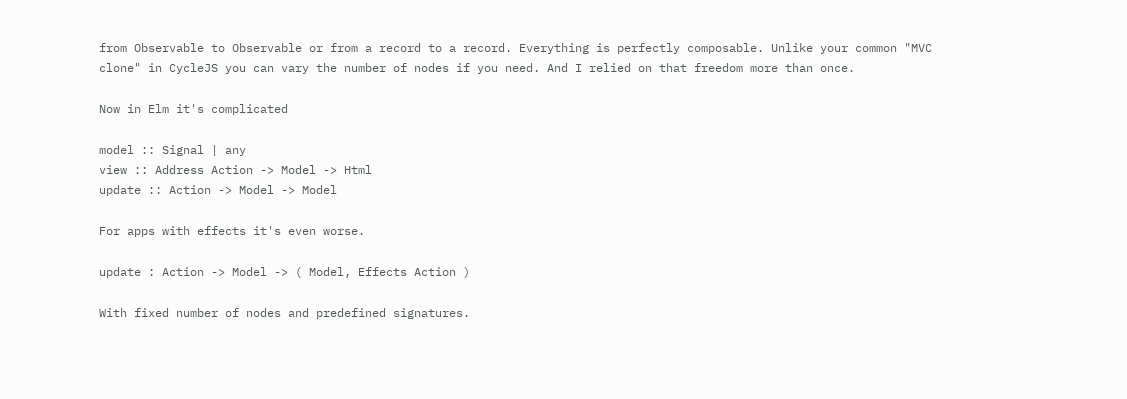from Observable to Observable or from a record to a record. Everything is perfectly composable. Unlike your common "MVC clone" in CycleJS you can vary the number of nodes if you need. And I relied on that freedom more than once.

Now in Elm it's complicated

model :: Signal | any
view :: Address Action -> Model -> Html
update :: Action -> Model -> Model

For apps with effects it's even worse.

update : Action -> Model -> ( Model, Effects Action )

With fixed number of nodes and predefined signatures.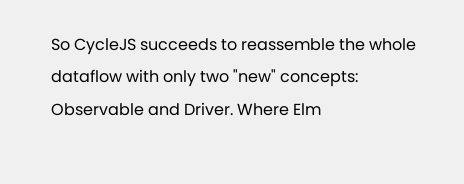So CycleJS succeeds to reassemble the whole dataflow with only two "new" concepts: Observable and Driver. Where Elm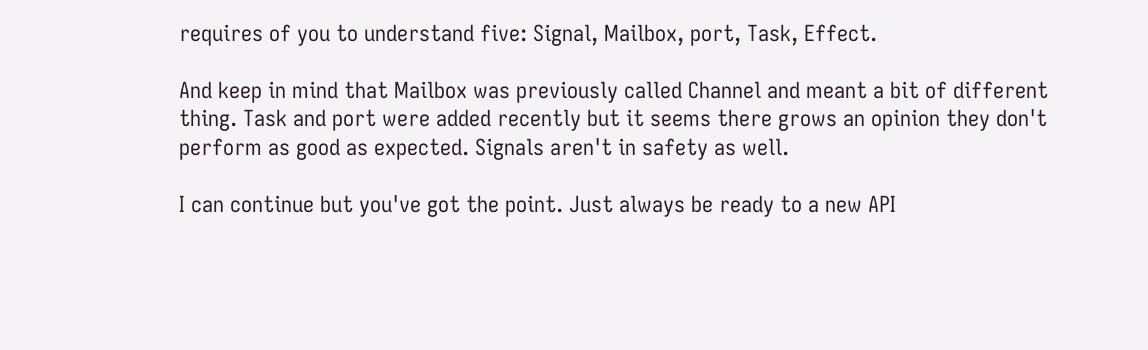requires of you to understand five: Signal, Mailbox, port, Task, Effect.

And keep in mind that Mailbox was previously called Channel and meant a bit of different thing. Task and port were added recently but it seems there grows an opinion they don't perform as good as expected. Signals aren't in safety as well.

I can continue but you've got the point. Just always be ready to a new API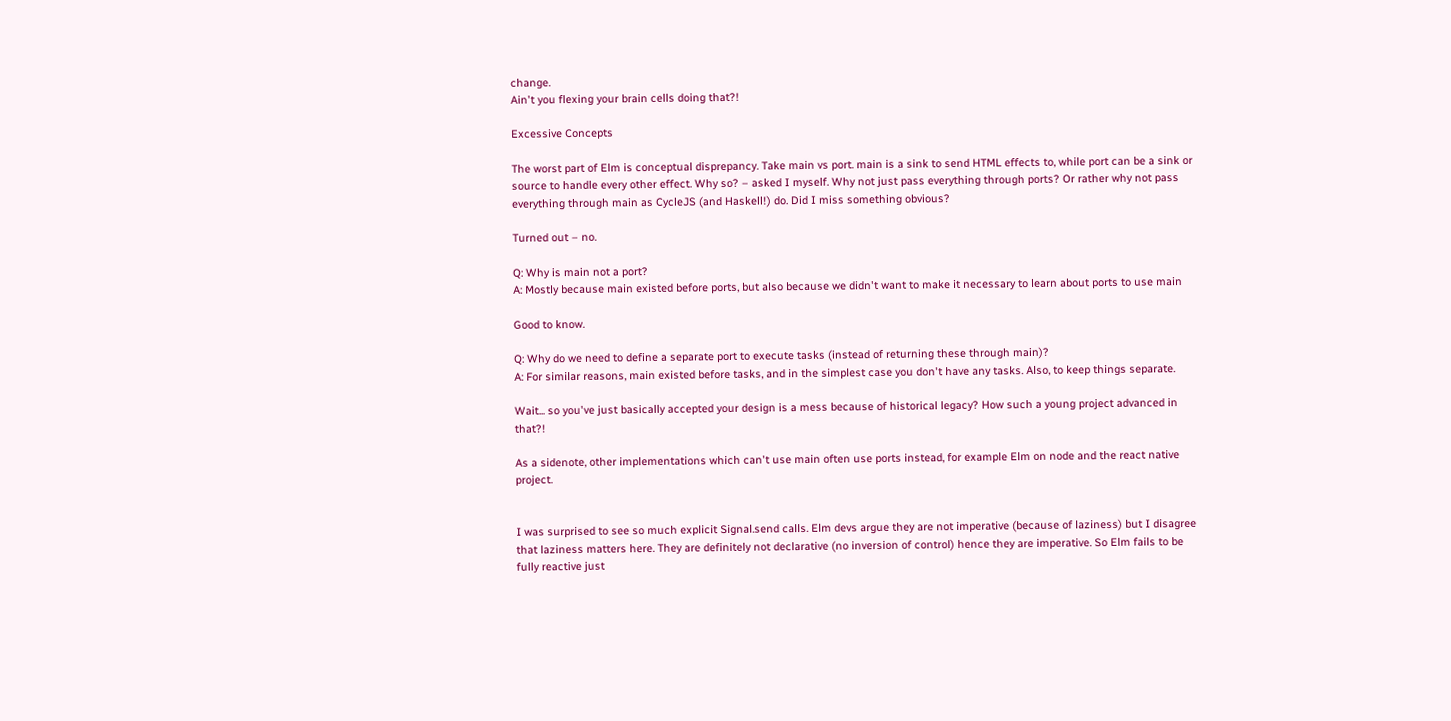change.
Ain't you flexing your brain cells doing that?!

Excessive Concepts

The worst part of Elm is conceptual disprepancy. Take main vs port. main is a sink to send HTML effects to, while port can be a sink or source to handle every other effect. Why so? – asked I myself. Why not just pass everything through ports? Or rather why not pass everything through main as CycleJS (and Haskell!) do. Did I miss something obvious?

Turned out – no.

Q: Why is main not a port?
A: Mostly because main existed before ports, but also because we didn't want to make it necessary to learn about ports to use main

Good to know.

Q: Why do we need to define a separate port to execute tasks (instead of returning these through main)?
A: For similar reasons, main existed before tasks, and in the simplest case you don't have any tasks. Also, to keep things separate.

Wait... so you've just basically accepted your design is a mess because of historical legacy? How such a young project advanced in that?!

As a sidenote, other implementations which can't use main often use ports instead, for example Elm on node and the react native project.


I was surprised to see so much explicit Signal.send calls. Elm devs argue they are not imperative (because of laziness) but I disagree that laziness matters here. They are definitely not declarative (no inversion of control) hence they are imperative. So Elm fails to be fully reactive just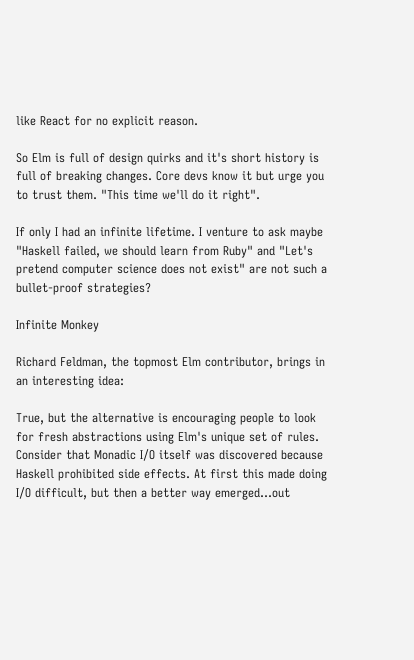like React for no explicit reason.

So Elm is full of design quirks and it's short history is full of breaking changes. Core devs know it but urge you to trust them. "This time we'll do it right".

If only I had an infinite lifetime. I venture to ask maybe "Haskell failed, we should learn from Ruby" and "Let's pretend computer science does not exist" are not such a bullet-proof strategies?

Infinite Monkey

Richard Feldman, the topmost Elm contributor, brings in an interesting idea:

True, but the alternative is encouraging people to look for fresh abstractions using Elm's unique set of rules. Consider that Monadic I/O itself was discovered because Haskell prohibited side effects. At first this made doing I/O difficult, but then a better way emerged...out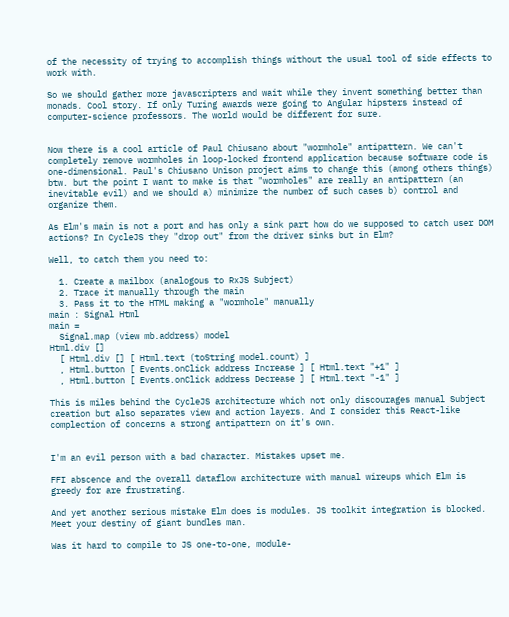of the necessity of trying to accomplish things without the usual tool of side effects to work with.

So we should gather more javascripters and wait while they invent something better than monads. Cool story. If only Turing awards were going to Angular hipsters instead of computer-science professors. The world would be different for sure.


Now there is a cool article of Paul Chiusano about "wormhole" antipattern. We can't completely remove wormholes in loop-locked frontend application because software code is one-dimensional. Paul's Chiusano Unison project aims to change this (among others things) btw. but the point I want to make is that "wormholes" are really an antipattern (an inevitable evil) and we should a) minimize the number of such cases b) control and organize them.

As Elm's main is not a port and has only a sink part how do we supposed to catch user DOM actions? In CycleJS they "drop out" from the driver sinks but in Elm?

Well, to catch them you need to:

  1. Create a mailbox (analogous to RxJS Subject)
  2. Trace it manually through the main
  3. Pass it to the HTML making a "wormhole" manually
main : Signal Html
main =
  Signal.map (view mb.address) model
Html.div []
  [ Html.div [] [ Html.text (toString model.count) ]
  , Html.button [ Events.onClick address Increase ] [ Html.text "+1" ]
  , Html.button [ Events.onClick address Decrease ] [ Html.text "-1" ]

This is miles behind the CycleJS architecture which not only discourages manual Subject creation but also separates view and action layers. And I consider this React-like complection of concerns a strong antipattern on it's own.


I'm an evil person with a bad character. Mistakes upset me.

FFI abscence and the overall dataflow architecture with manual wireups which Elm is greedy for are frustrating.

And yet another serious mistake Elm does is modules. JS toolkit integration is blocked. Meet your destiny of giant bundles man.

Was it hard to compile to JS one-to-one, module-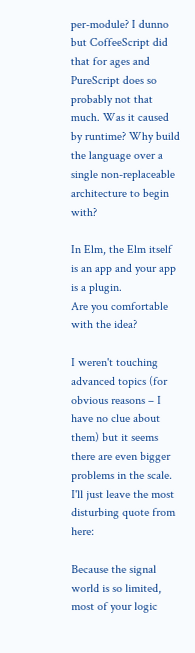per-module? I dunno but CoffeeScript did that for ages and PureScript does so probably not that much. Was it caused by runtime? Why build the language over a single non-replaceable architecture to begin with?

In Elm, the Elm itself is an app and your app is a plugin.
Are you comfortable with the idea?

I weren't touching advanced topics (for obvious reasons – I have no clue about them) but it seems there are even bigger problems in the scale. I'll just leave the most disturbing quote from here:

Because the signal world is so limited, most of your logic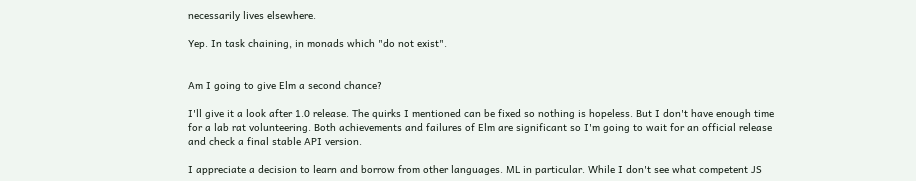necessarily lives elsewhere.

Yep. In task chaining, in monads which "do not exist".


Am I going to give Elm a second chance?

I'll give it a look after 1.0 release. The quirks I mentioned can be fixed so nothing is hopeless. But I don't have enough time for a lab rat volunteering. Both achievements and failures of Elm are significant so I'm going to wait for an official release and check a final stable API version.

I appreciate a decision to learn and borrow from other languages. ML in particular. While I don't see what competent JS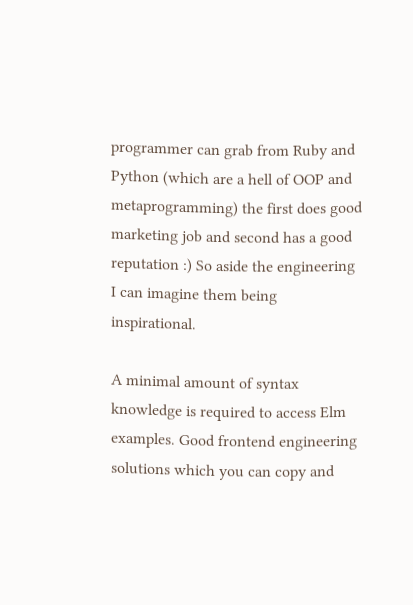programmer can grab from Ruby and Python (which are a hell of OOP and metaprogramming) the first does good marketing job and second has a good reputation :) So aside the engineering I can imagine them being inspirational.

A minimal amount of syntax knowledge is required to access Elm examples. Good frontend engineering solutions which you can copy and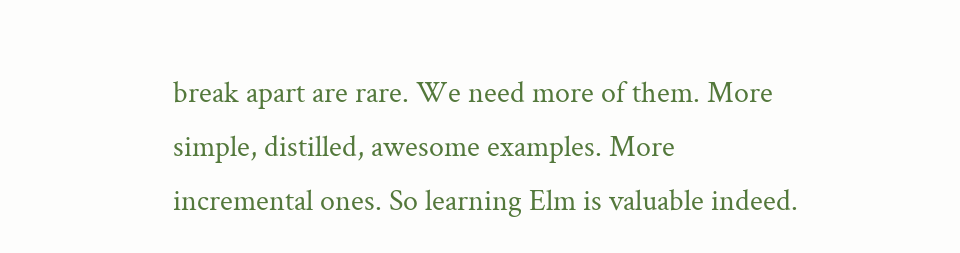break apart are rare. We need more of them. More simple, distilled, awesome examples. More incremental ones. So learning Elm is valuable indeed.